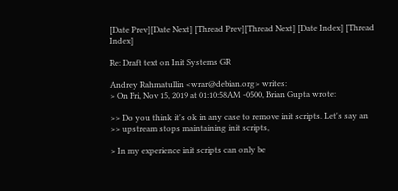[Date Prev][Date Next] [Thread Prev][Thread Next] [Date Index] [Thread Index]

Re: Draft text on Init Systems GR

Andrey Rahmatullin <wrar@debian.org> writes:
> On Fri, Nov 15, 2019 at 01:10:58AM -0500, Brian Gupta wrote:

>> Do you think it's ok in any case to remove init scripts. Let's say an
>> upstream stops maintaining init scripts,

> In my experience init scripts can only be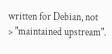written for Debian, not
> "maintained upstream".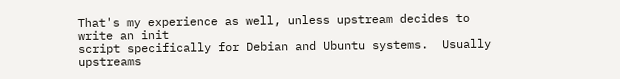That's my experience as well, unless upstream decides to write an init
script specifically for Debian and Ubuntu systems.  Usually upstreams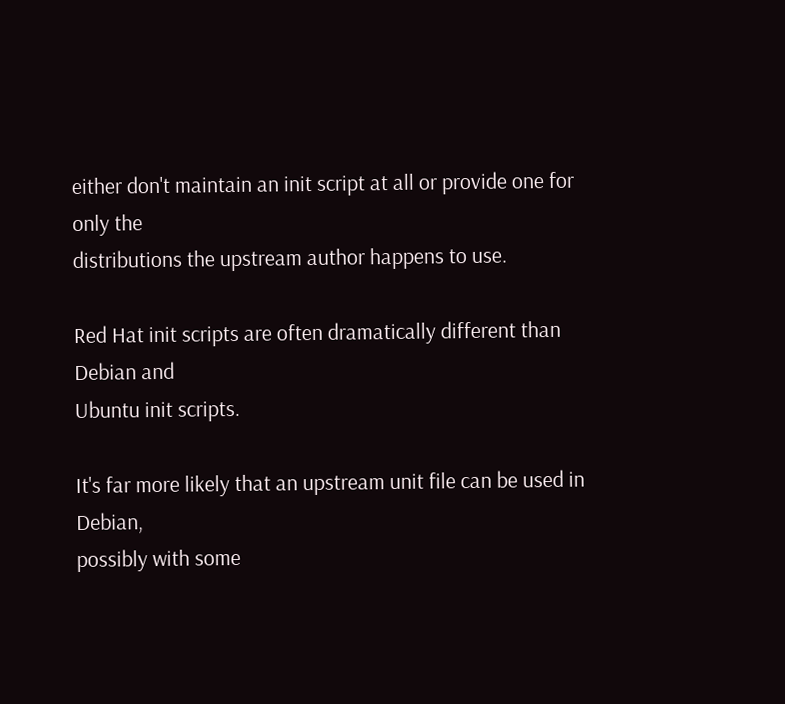either don't maintain an init script at all or provide one for only the
distributions the upstream author happens to use.

Red Hat init scripts are often dramatically different than Debian and
Ubuntu init scripts.

It's far more likely that an upstream unit file can be used in Debian,
possibly with some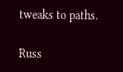tweaks to paths.

Russ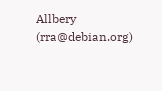Allbery (rra@debian.org)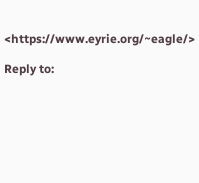<https://www.eyrie.org/~eagle/>

Reply to: